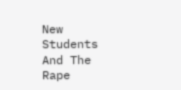New Students And The Rape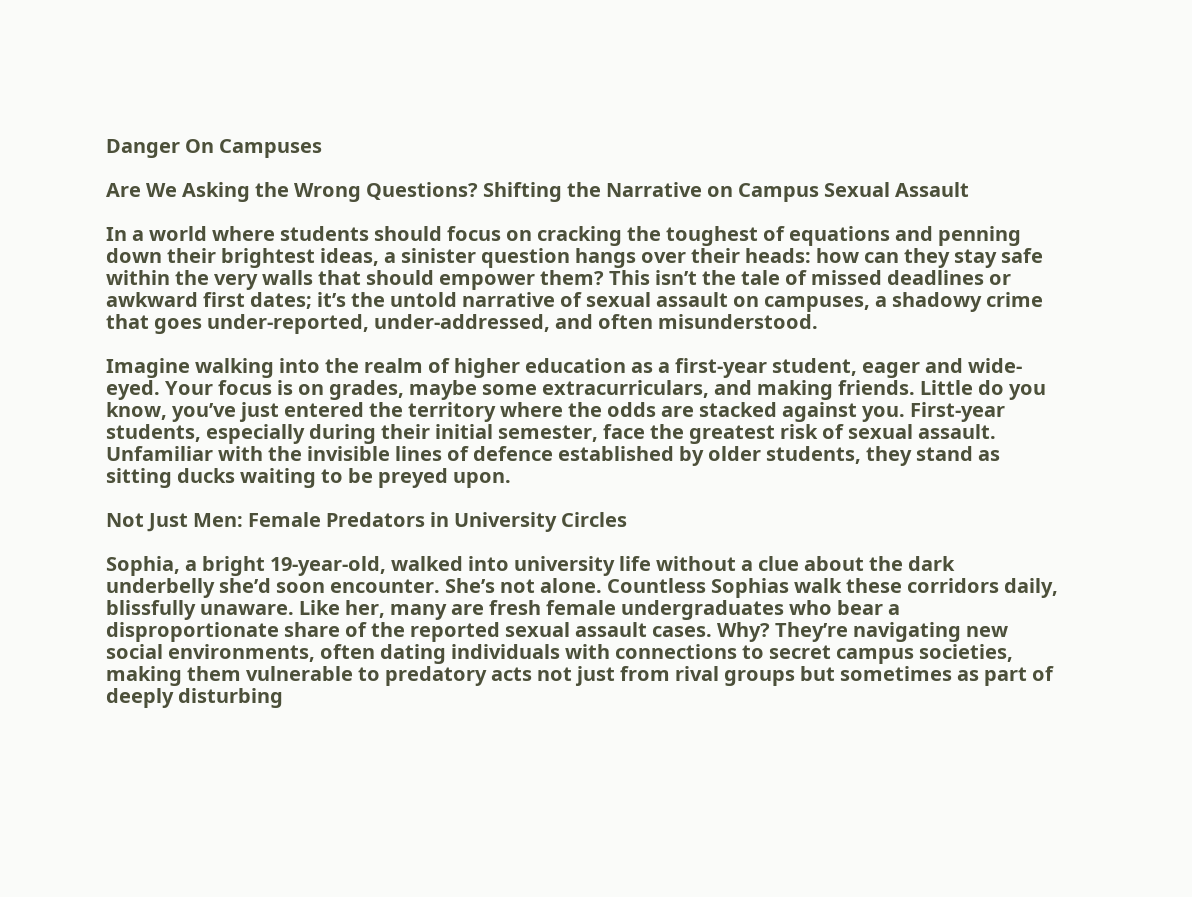Danger On Campuses

Are We Asking the Wrong Questions? Shifting the Narrative on Campus Sexual Assault

In a world where students should focus on cracking the toughest of equations and penning down their brightest ideas, a sinister question hangs over their heads: how can they stay safe within the very walls that should empower them? This isn’t the tale of missed deadlines or awkward first dates; it’s the untold narrative of sexual assault on campuses, a shadowy crime that goes under-reported, under-addressed, and often misunderstood.

Imagine walking into the realm of higher education as a first-year student, eager and wide-eyed. Your focus is on grades, maybe some extracurriculars, and making friends. Little do you know, you’ve just entered the territory where the odds are stacked against you. First-year students, especially during their initial semester, face the greatest risk of sexual assault. Unfamiliar with the invisible lines of defence established by older students, they stand as sitting ducks waiting to be preyed upon.

Not Just Men: Female Predators in University Circles

Sophia, a bright 19-year-old, walked into university life without a clue about the dark underbelly she’d soon encounter. She’s not alone. Countless Sophias walk these corridors daily, blissfully unaware. Like her, many are fresh female undergraduates who bear a disproportionate share of the reported sexual assault cases. Why? They’re navigating new social environments, often dating individuals with connections to secret campus societies, making them vulnerable to predatory acts not just from rival groups but sometimes as part of deeply disturbing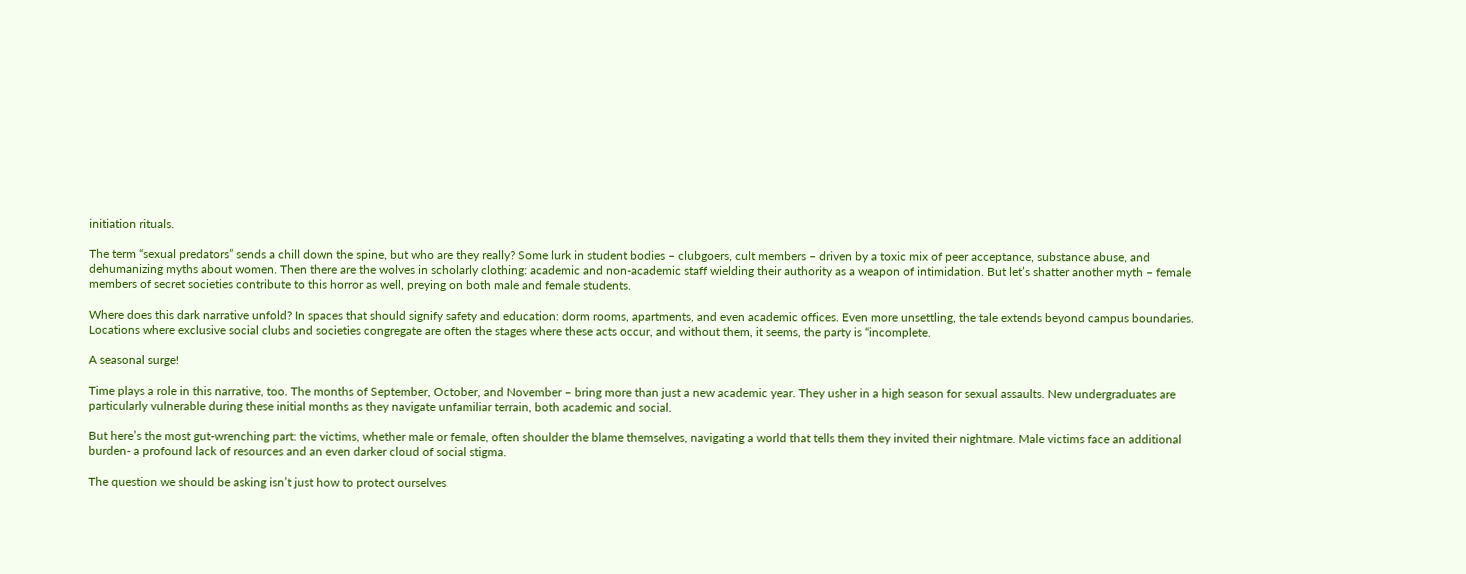initiation rituals.

The term “sexual predators” sends a chill down the spine, but who are they really? Some lurk in student bodies – clubgoers, cult members – driven by a toxic mix of peer acceptance, substance abuse, and dehumanizing myths about women. Then there are the wolves in scholarly clothing: academic and non-academic staff wielding their authority as a weapon of intimidation. But let’s shatter another myth – female members of secret societies contribute to this horror as well, preying on both male and female students.

Where does this dark narrative unfold? In spaces that should signify safety and education: dorm rooms, apartments, and even academic offices. Even more unsettling, the tale extends beyond campus boundaries. Locations where exclusive social clubs and societies congregate are often the stages where these acts occur, and without them, it seems, the party is “incomplete.

A seasonal surge!

Time plays a role in this narrative, too. The months of September, October, and November – bring more than just a new academic year. They usher in a high season for sexual assaults. New undergraduates are particularly vulnerable during these initial months as they navigate unfamiliar terrain, both academic and social.

But here’s the most gut-wrenching part: the victims, whether male or female, often shoulder the blame themselves, navigating a world that tells them they invited their nightmare. Male victims face an additional burden- a profound lack of resources and an even darker cloud of social stigma.

The question we should be asking isn’t just how to protect ourselves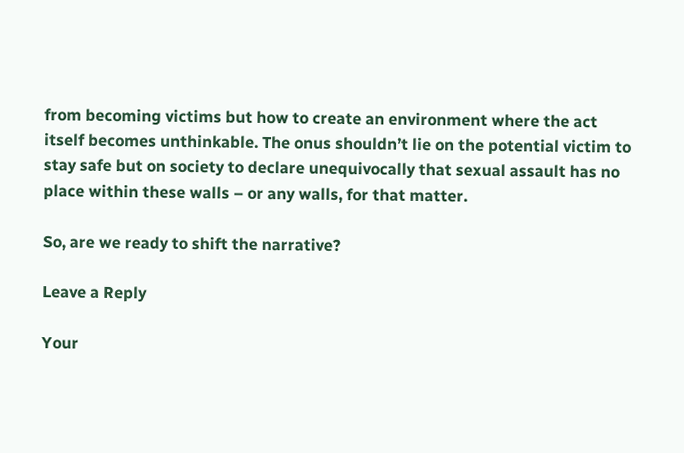from becoming victims but how to create an environment where the act itself becomes unthinkable. The onus shouldn’t lie on the potential victim to stay safe but on society to declare unequivocally that sexual assault has no place within these walls – or any walls, for that matter.

So, are we ready to shift the narrative?

Leave a Reply

Your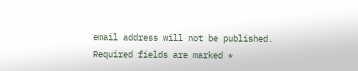email address will not be published. Required fields are marked *